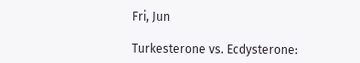Fri, Jun

Turkesterone vs. Ecdysterone: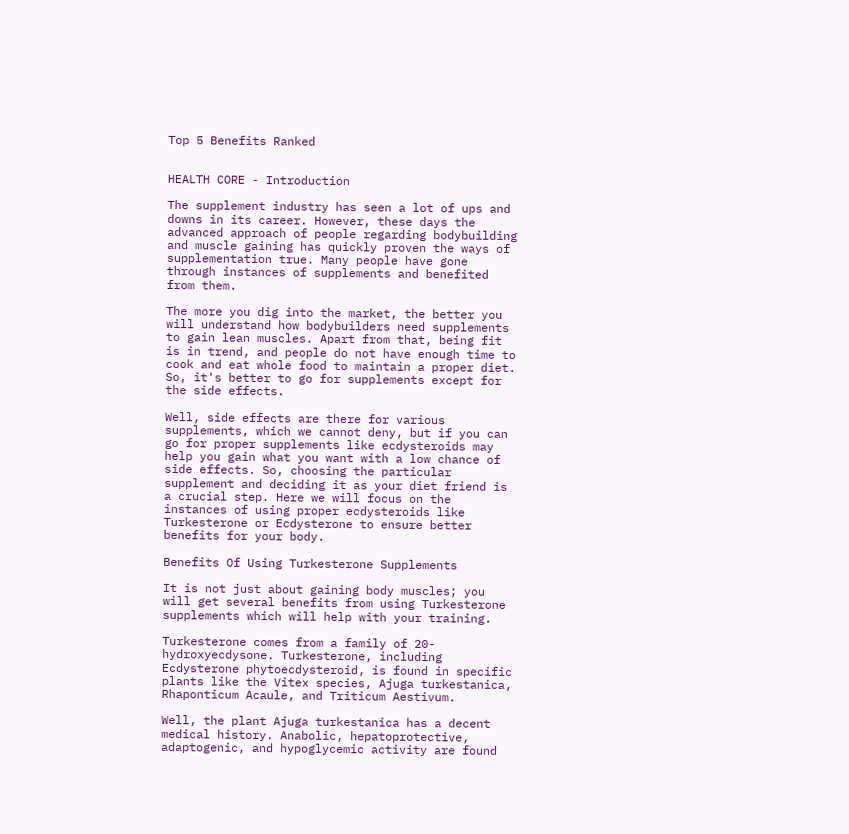Top 5 Benefits Ranked


HEALTH CORE - Introduction

The supplement industry has seen a lot of ups and downs in its career. However, these days the advanced approach of people regarding bodybuilding and muscle gaining has quickly proven the ways of supplementation true. Many people have gone through instances of supplements and benefited from them.

The more you dig into the market, the better you will understand how bodybuilders need supplements to gain lean muscles. Apart from that, being fit is in trend, and people do not have enough time to cook and eat whole food to maintain a proper diet. So, it's better to go for supplements except for the side effects.

Well, side effects are there for various supplements, which we cannot deny, but if you can go for proper supplements like ecdysteroids may help you gain what you want with a low chance of side effects. So, choosing the particular supplement and deciding it as your diet friend is a crucial step. Here we will focus on the instances of using proper ecdysteroids like Turkesterone or Ecdysterone to ensure better benefits for your body.

Benefits Of Using Turkesterone Supplements

It is not just about gaining body muscles; you will get several benefits from using Turkesterone supplements which will help with your training.

Turkesterone comes from a family of 20-hydroxyecdysone. Turkesterone, including Ecdysterone phytoecdysteroid, is found in specific plants like the Vitex species, Ajuga turkestanica, Rhaponticum Acaule, and Triticum Aestivum.

Well, the plant Ajuga turkestanica has a decent medical history. Anabolic, hepatoprotective, adaptogenic, and hypoglycemic activity are found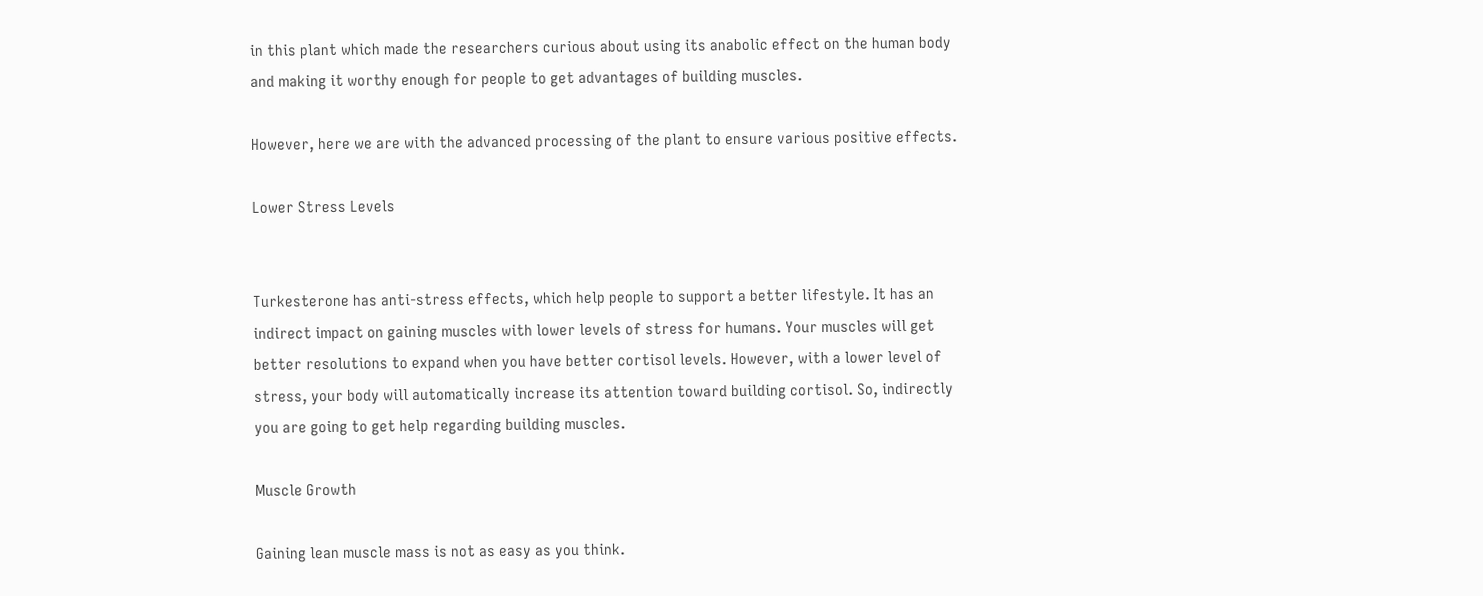in this plant which made the researchers curious about using its anabolic effect on the human body and making it worthy enough for people to get advantages of building muscles.

However, here we are with the advanced processing of the plant to ensure various positive effects.

Lower Stress Levels


Turkesterone has anti-stress effects, which help people to support a better lifestyle. It has an indirect impact on gaining muscles with lower levels of stress for humans. Your muscles will get better resolutions to expand when you have better cortisol levels. However, with a lower level of stress, your body will automatically increase its attention toward building cortisol. So, indirectly you are going to get help regarding building muscles.

Muscle Growth

Gaining lean muscle mass is not as easy as you think.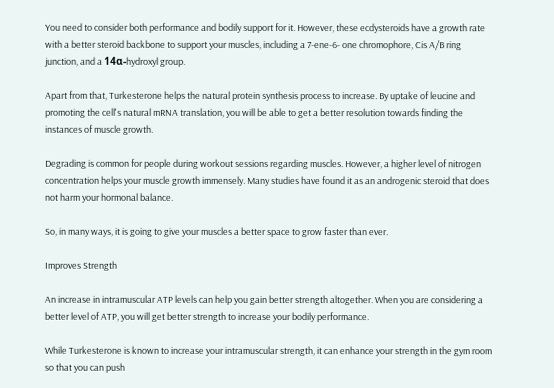You need to consider both performance and bodily support for it. However, these ecdysteroids have a growth rate with a better steroid backbone to support your muscles, including a 7-ene-6- one chromophore, Cis A/B ring junction, and a 14α-hydroxyl group.

Apart from that, Turkesterone helps the natural protein synthesis process to increase. By uptake of leucine and promoting the cell's natural mRNA translation, you will be able to get a better resolution towards finding the instances of muscle growth.

Degrading is common for people during workout sessions regarding muscles. However, a higher level of nitrogen concentration helps your muscle growth immensely. Many studies have found it as an androgenic steroid that does not harm your hormonal balance.

So, in many ways, it is going to give your muscles a better space to grow faster than ever.

Improves Strength

An increase in intramuscular ATP levels can help you gain better strength altogether. When you are considering a better level of ATP, you will get better strength to increase your bodily performance.

While Turkesterone is known to increase your intramuscular strength, it can enhance your strength in the gym room so that you can push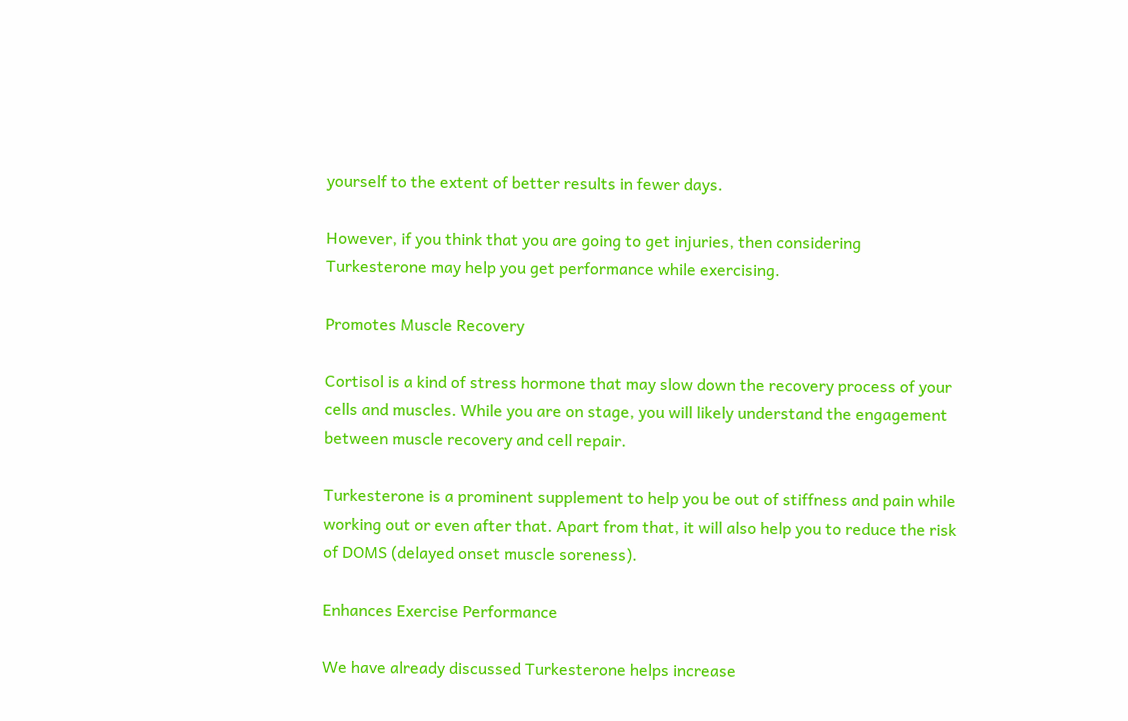yourself to the extent of better results in fewer days.

However, if you think that you are going to get injuries, then considering Turkesterone may help you get performance while exercising.

Promotes Muscle Recovery

Cortisol is a kind of stress hormone that may slow down the recovery process of your cells and muscles. While you are on stage, you will likely understand the engagement between muscle recovery and cell repair.

Turkesterone is a prominent supplement to help you be out of stiffness and pain while working out or even after that. Apart from that, it will also help you to reduce the risk of DOMS (delayed onset muscle soreness).

Enhances Exercise Performance

We have already discussed Turkesterone helps increase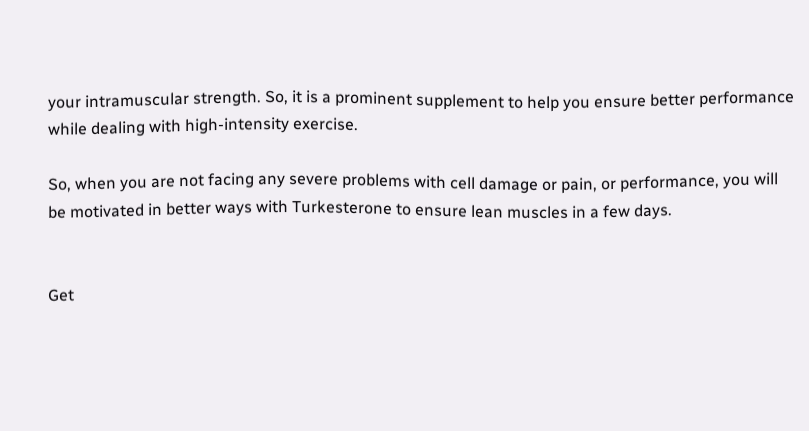your intramuscular strength. So, it is a prominent supplement to help you ensure better performance while dealing with high-intensity exercise.

So, when you are not facing any severe problems with cell damage or pain, or performance, you will be motivated in better ways with Turkesterone to ensure lean muscles in a few days.


Get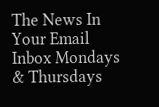The News In Your Email Inbox Mondays & Thursdays